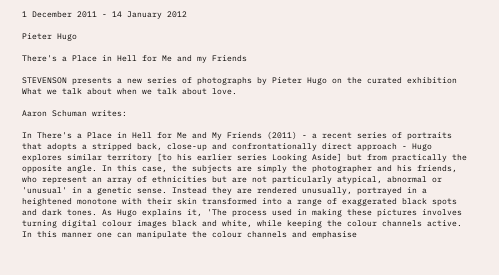1 December 2011 - 14 January 2012

Pieter Hugo

There's a Place in Hell for Me and my Friends

STEVENSON presents a new series of photographs by Pieter Hugo on the curated exhibition What we talk about when we talk about love.

Aaron Schuman writes:

In There's a Place in Hell for Me and My Friends (2011) - a recent series of portraits that adopts a stripped back, close-up and confrontationally direct approach - Hugo explores similar territory [to his earlier series Looking Aside] but from practically the opposite angle. In this case, the subjects are simply the photographer and his friends, who represent an array of ethnicities but are not particularly atypical, abnormal or 'unusual' in a genetic sense. Instead they are rendered unusually, portrayed in a heightened monotone with their skin transformed into a range of exaggerated black spots and dark tones. As Hugo explains it, 'The process used in making these pictures involves turning digital colour images black and white, while keeping the colour channels active. In this manner one can manipulate the colour channels and emphasise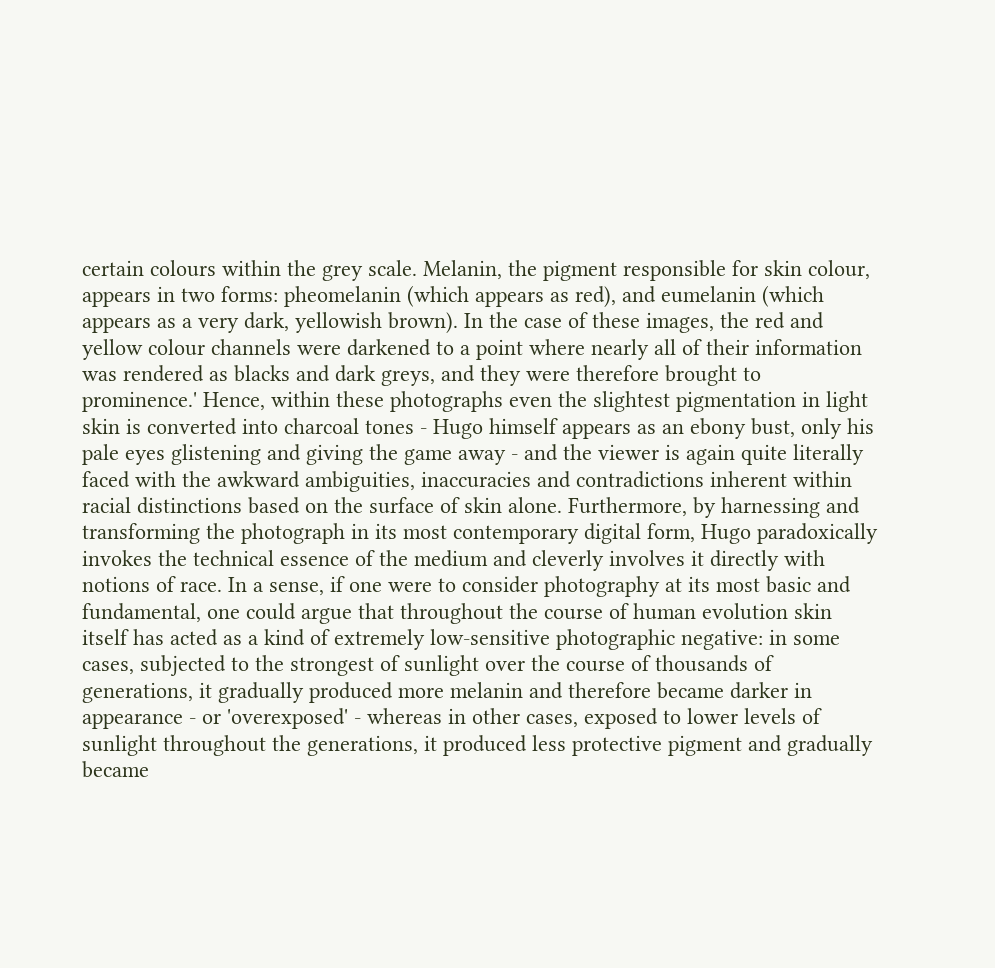certain colours within the grey scale. Melanin, the pigment responsible for skin colour, appears in two forms: pheomelanin (which appears as red), and eumelanin (which appears as a very dark, yellowish brown). In the case of these images, the red and yellow colour channels were darkened to a point where nearly all of their information was rendered as blacks and dark greys, and they were therefore brought to prominence.' Hence, within these photographs even the slightest pigmentation in light skin is converted into charcoal tones - Hugo himself appears as an ebony bust, only his pale eyes glistening and giving the game away - and the viewer is again quite literally faced with the awkward ambiguities, inaccuracies and contradictions inherent within racial distinctions based on the surface of skin alone. Furthermore, by harnessing and transforming the photograph in its most contemporary digital form, Hugo paradoxically invokes the technical essence of the medium and cleverly involves it directly with notions of race. In a sense, if one were to consider photography at its most basic and fundamental, one could argue that throughout the course of human evolution skin itself has acted as a kind of extremely low-sensitive photographic negative: in some cases, subjected to the strongest of sunlight over the course of thousands of generations, it gradually produced more melanin and therefore became darker in appearance - or 'overexposed' - whereas in other cases, exposed to lower levels of sunlight throughout the generations, it produced less protective pigment and gradually became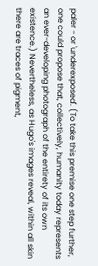paler - or 'underexposed'. (To take this premise one step further, one could propose that, collectively, humanity today represents an ever-developing photograph of the entirety of its own existence.) Nevertheless, as Hugo's images reveal, within all skin there are traces of pigment,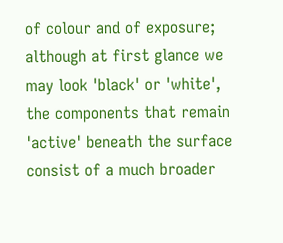of colour and of exposure; although at first glance we may look 'black' or 'white', the components that remain 'active' beneath the surface consist of a much broader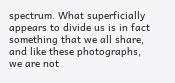spectrum. What superficially appears to divide us is in fact something that we all share, and like these photographs, we are not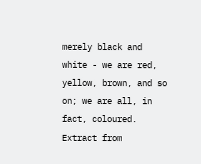merely black and white - we are red, yellow, brown, and so on; we are all, in fact, coloured.
Extract from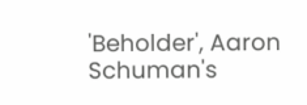'Beholder', Aaron Schuman's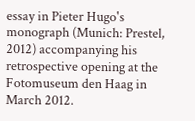essay in Pieter Hugo's monograph (Munich: Prestel, 2012) accompanying his retrospective opening at the Fotomuseum den Haag in March 2012.